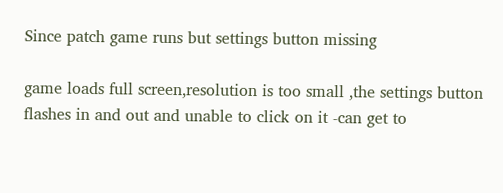Since patch game runs but settings button missing

game loads full screen,resolution is too small ,the settings button flashes in and out and unable to click on it -can get to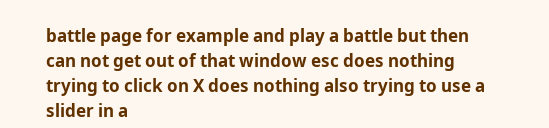battle page for example and play a battle but then can not get out of that window esc does nothing trying to click on X does nothing also trying to use a slider in a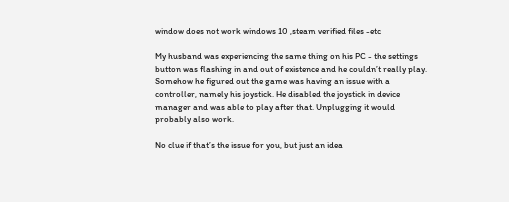window does not work windows 10 ,steam verified files -etc

My husband was experiencing the same thing on his PC - the settings button was flashing in and out of existence and he couldn’t really play. Somehow he figured out the game was having an issue with a controller, namely his joystick. He disabled the joystick in device manager and was able to play after that. Unplugging it would probably also work.

No clue if that’s the issue for you, but just an idea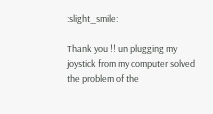:slight_smile:

Thank you !! un plugging my joystick from my computer solved the problem of the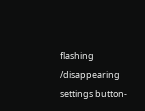flashing /disappearing settings button-